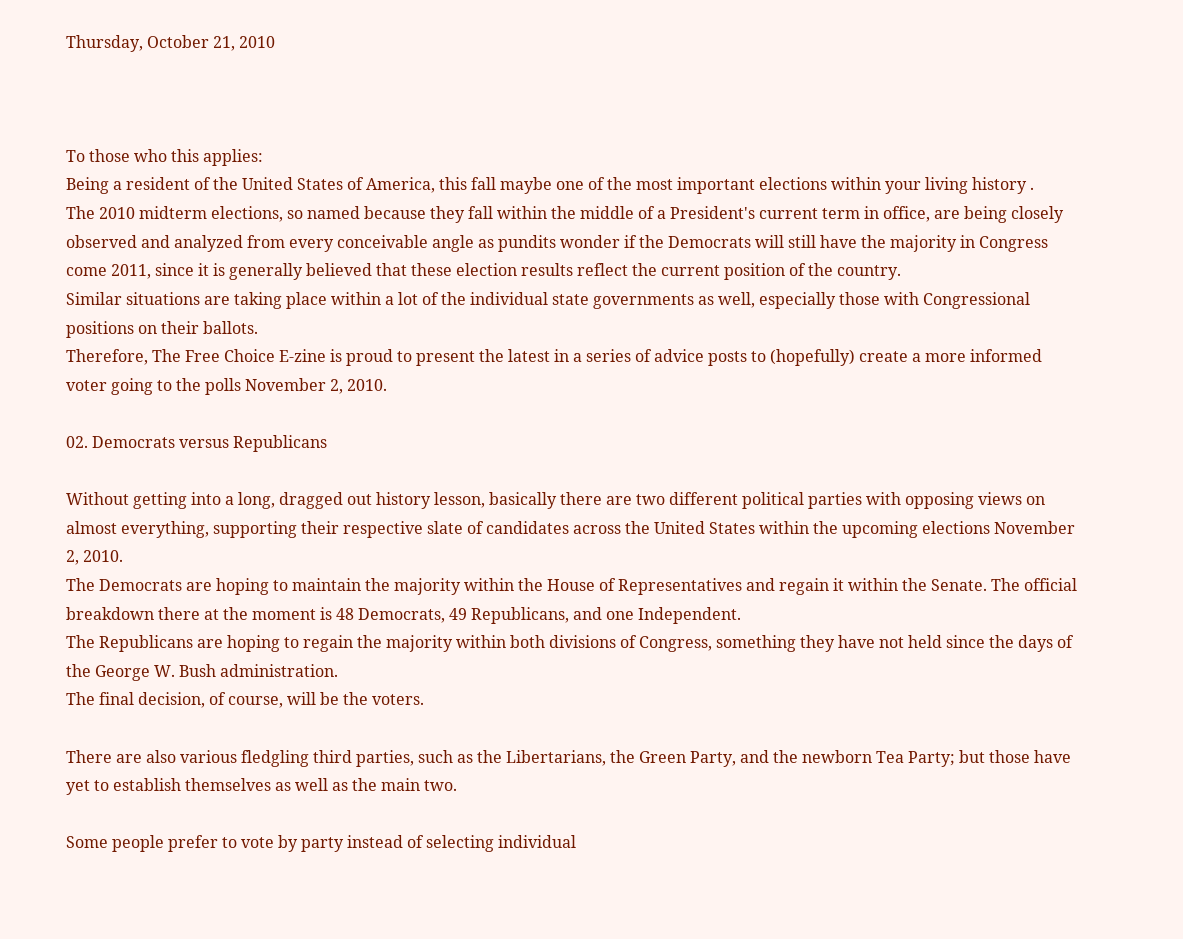Thursday, October 21, 2010



To those who this applies:
Being a resident of the United States of America, this fall maybe one of the most important elections within your living history .
The 2010 midterm elections, so named because they fall within the middle of a President's current term in office, are being closely observed and analyzed from every conceivable angle as pundits wonder if the Democrats will still have the majority in Congress come 2011, since it is generally believed that these election results reflect the current position of the country.
Similar situations are taking place within a lot of the individual state governments as well, especially those with Congressional positions on their ballots.
Therefore, The Free Choice E-zine is proud to present the latest in a series of advice posts to (hopefully) create a more informed voter going to the polls November 2, 2010.

02. Democrats versus Republicans

Without getting into a long, dragged out history lesson, basically there are two different political parties with opposing views on almost everything, supporting their respective slate of candidates across the United States within the upcoming elections November 2, 2010.
The Democrats are hoping to maintain the majority within the House of Representatives and regain it within the Senate. The official breakdown there at the moment is 48 Democrats, 49 Republicans, and one Independent.
The Republicans are hoping to regain the majority within both divisions of Congress, something they have not held since the days of the George W. Bush administration.
The final decision, of course, will be the voters.

There are also various fledgling third parties, such as the Libertarians, the Green Party, and the newborn Tea Party; but those have yet to establish themselves as well as the main two.

Some people prefer to vote by party instead of selecting individual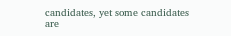candidates, yet some candidates are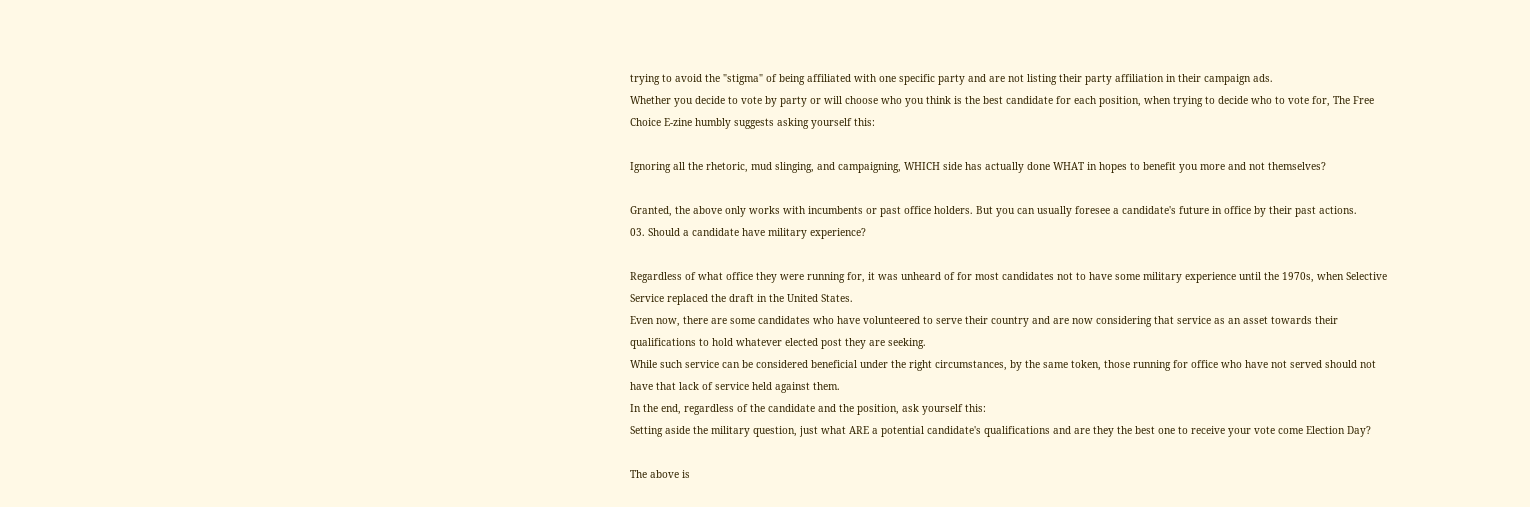trying to avoid the "stigma" of being affiliated with one specific party and are not listing their party affiliation in their campaign ads.
Whether you decide to vote by party or will choose who you think is the best candidate for each position, when trying to decide who to vote for, The Free Choice E-zine humbly suggests asking yourself this:

Ignoring all the rhetoric, mud slinging, and campaigning, WHICH side has actually done WHAT in hopes to benefit you more and not themselves?

Granted, the above only works with incumbents or past office holders. But you can usually foresee a candidate's future in office by their past actions.
03. Should a candidate have military experience?

Regardless of what office they were running for, it was unheard of for most candidates not to have some military experience until the 1970s, when Selective Service replaced the draft in the United States.
Even now, there are some candidates who have volunteered to serve their country and are now considering that service as an asset towards their qualifications to hold whatever elected post they are seeking.
While such service can be considered beneficial under the right circumstances, by the same token, those running for office who have not served should not have that lack of service held against them.
In the end, regardless of the candidate and the position, ask yourself this:
Setting aside the military question, just what ARE a potential candidate's qualifications and are they the best one to receive your vote come Election Day?

The above is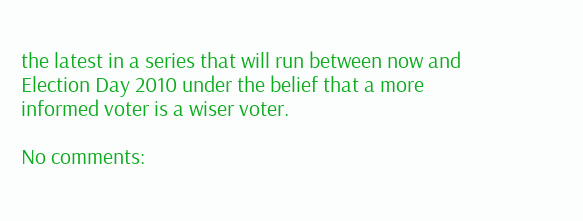the latest in a series that will run between now and Election Day 2010 under the belief that a more informed voter is a wiser voter.

No comments: